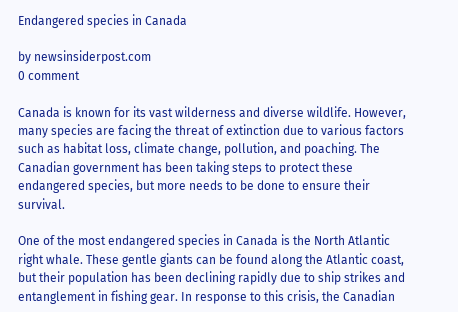Endangered species in Canada

by newsinsiderpost.com
0 comment

Canada is known for its vast wilderness and diverse wildlife. However, many species are facing the threat of extinction due to various factors such as habitat loss, climate change, pollution, and poaching. The Canadian government has been taking steps to protect these endangered species, but more needs to be done to ensure their survival.

One of the most endangered species in Canada is the North Atlantic right whale. These gentle giants can be found along the Atlantic coast, but their population has been declining rapidly due to ship strikes and entanglement in fishing gear. In response to this crisis, the Canadian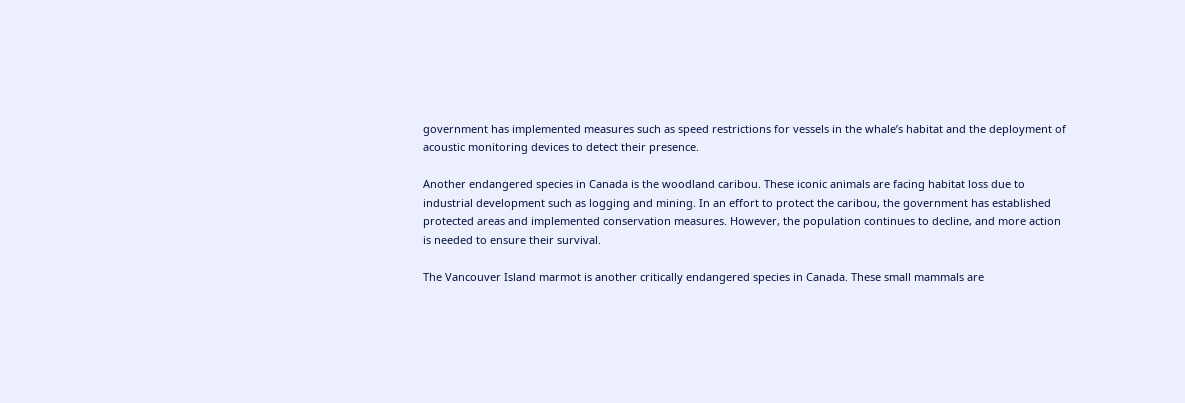government has implemented measures such as speed restrictions for vessels in the whale’s habitat and the deployment of acoustic monitoring devices to detect their presence.

Another endangered species in Canada is the woodland caribou. These iconic animals are facing habitat loss due to industrial development such as logging and mining. In an effort to protect the caribou, the government has established protected areas and implemented conservation measures. However, the population continues to decline, and more action is needed to ensure their survival.

The Vancouver Island marmot is another critically endangered species in Canada. These small mammals are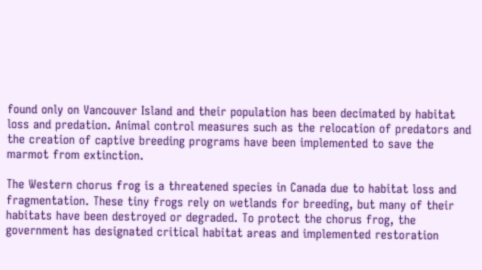found only on Vancouver Island and their population has been decimated by habitat loss and predation. Animal control measures such as the relocation of predators and the creation of captive breeding programs have been implemented to save the marmot from extinction.

The Western chorus frog is a threatened species in Canada due to habitat loss and fragmentation. These tiny frogs rely on wetlands for breeding, but many of their habitats have been destroyed or degraded. To protect the chorus frog, the government has designated critical habitat areas and implemented restoration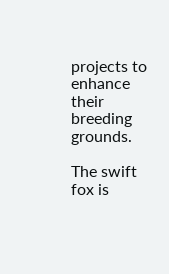projects to enhance their breeding grounds.

The swift fox is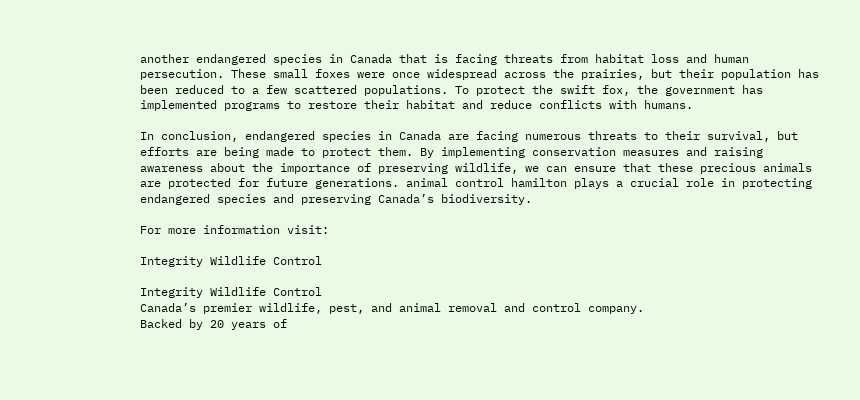another endangered species in Canada that is facing threats from habitat loss and human persecution. These small foxes were once widespread across the prairies, but their population has been reduced to a few scattered populations. To protect the swift fox, the government has implemented programs to restore their habitat and reduce conflicts with humans.

In conclusion, endangered species in Canada are facing numerous threats to their survival, but efforts are being made to protect them. By implementing conservation measures and raising awareness about the importance of preserving wildlife, we can ensure that these precious animals are protected for future generations. animal control hamilton plays a crucial role in protecting endangered species and preserving Canada’s biodiversity.

For more information visit:

Integrity Wildlife Control

Integrity Wildlife Control
Canada’s premier wildlife, pest, and animal removal and control company.
Backed by 20 years of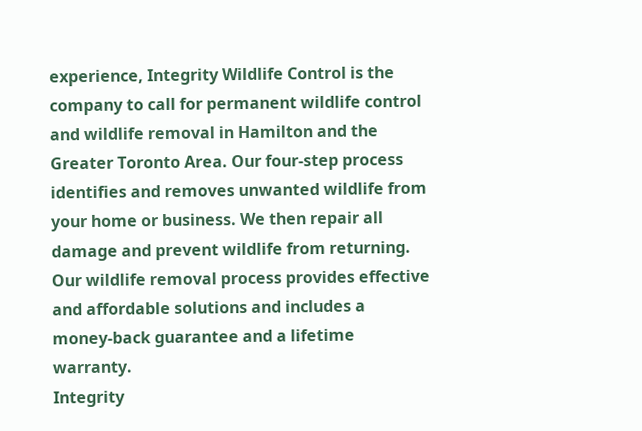experience, Integrity Wildlife Control is the company to call for permanent wildlife control
and wildlife removal in Hamilton and the Greater Toronto Area. Our four-step process identifies and removes unwanted wildlife from your home or business. We then repair all damage and prevent wildlife from returning. Our wildlife removal process provides effective and affordable solutions and includes a
money-back guarantee and a lifetime warranty.
Integrity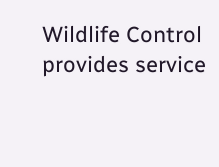Wildlife Control provides service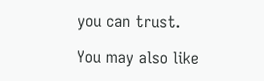you can trust.

You may also like